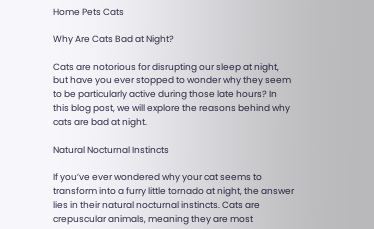Home Pets Cats

Why Are Cats Bad at Night?

Cats are notorious for disrupting our sleep at night, but have you ever stopped to wonder why they seem to be particularly active during those late hours? In this blog post, we will explore the reasons behind why cats are bad at night.

Natural Nocturnal Instincts

If you’ve ever wondered why your cat seems to transform into a furry little tornado at night, the answer lies in their natural nocturnal instincts. Cats are crepuscular animals, meaning they are most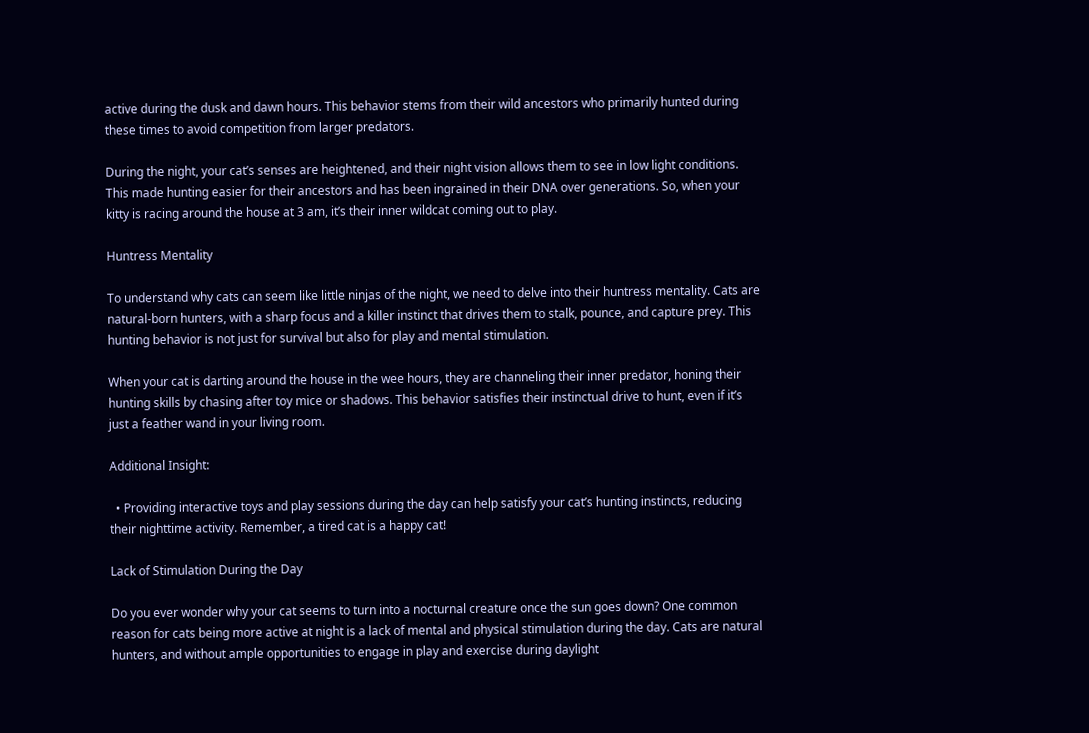active during the dusk and dawn hours. This behavior stems from their wild ancestors who primarily hunted during these times to avoid competition from larger predators.

During the night, your cat’s senses are heightened, and their night vision allows them to see in low light conditions. This made hunting easier for their ancestors and has been ingrained in their DNA over generations. So, when your kitty is racing around the house at 3 am, it’s their inner wildcat coming out to play.

Huntress Mentality

To understand why cats can seem like little ninjas of the night, we need to delve into their huntress mentality. Cats are natural-born hunters, with a sharp focus and a killer instinct that drives them to stalk, pounce, and capture prey. This hunting behavior is not just for survival but also for play and mental stimulation.

When your cat is darting around the house in the wee hours, they are channeling their inner predator, honing their hunting skills by chasing after toy mice or shadows. This behavior satisfies their instinctual drive to hunt, even if it’s just a feather wand in your living room.

Additional Insight:

  • Providing interactive toys and play sessions during the day can help satisfy your cat’s hunting instincts, reducing their nighttime activity. Remember, a tired cat is a happy cat!

Lack of Stimulation During the Day

Do you ever wonder why your cat seems to turn into a nocturnal creature once the sun goes down? One common reason for cats being more active at night is a lack of mental and physical stimulation during the day. Cats are natural hunters, and without ample opportunities to engage in play and exercise during daylight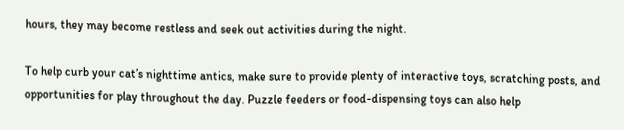hours, they may become restless and seek out activities during the night.

To help curb your cat’s nighttime antics, make sure to provide plenty of interactive toys, scratching posts, and opportunities for play throughout the day. Puzzle feeders or food-dispensing toys can also help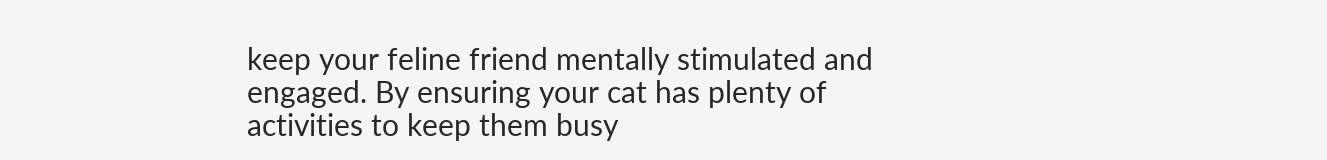keep your feline friend mentally stimulated and engaged. By ensuring your cat has plenty of activities to keep them busy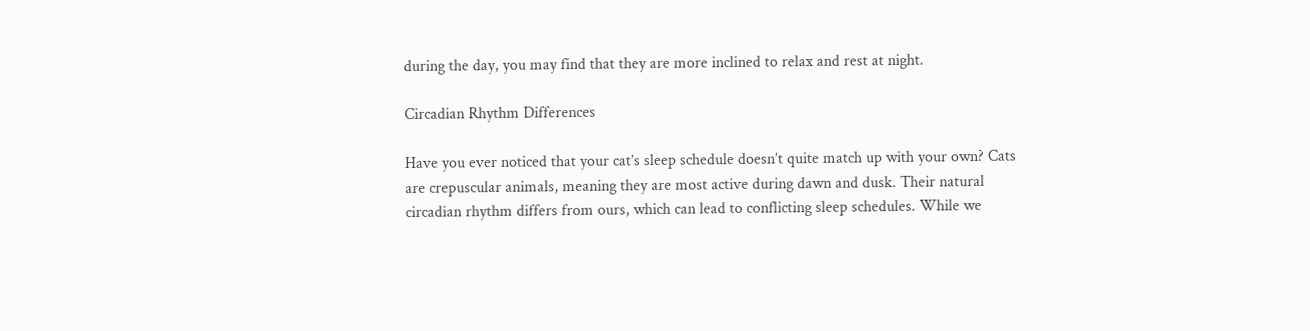during the day, you may find that they are more inclined to relax and rest at night.

Circadian Rhythm Differences

Have you ever noticed that your cat’s sleep schedule doesn’t quite match up with your own? Cats are crepuscular animals, meaning they are most active during dawn and dusk. Their natural circadian rhythm differs from ours, which can lead to conflicting sleep schedules. While we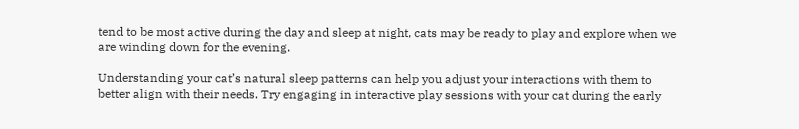tend to be most active during the day and sleep at night, cats may be ready to play and explore when we are winding down for the evening.

Understanding your cat’s natural sleep patterns can help you adjust your interactions with them to better align with their needs. Try engaging in interactive play sessions with your cat during the early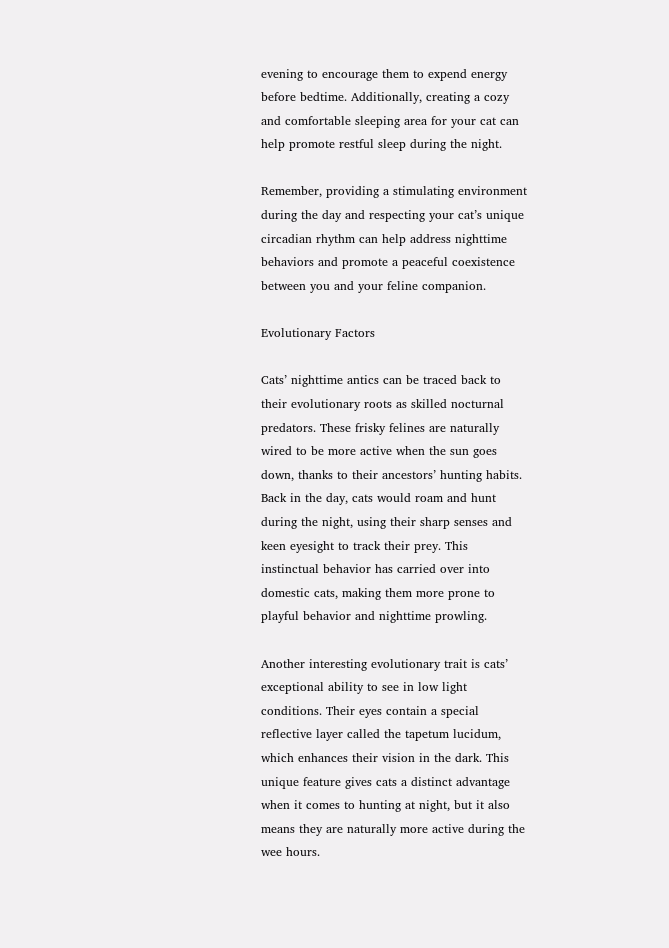evening to encourage them to expend energy before bedtime. Additionally, creating a cozy and comfortable sleeping area for your cat can help promote restful sleep during the night.

Remember, providing a stimulating environment during the day and respecting your cat’s unique circadian rhythm can help address nighttime behaviors and promote a peaceful coexistence between you and your feline companion.

Evolutionary Factors

Cats’ nighttime antics can be traced back to their evolutionary roots as skilled nocturnal predators. These frisky felines are naturally wired to be more active when the sun goes down, thanks to their ancestors’ hunting habits. Back in the day, cats would roam and hunt during the night, using their sharp senses and keen eyesight to track their prey. This instinctual behavior has carried over into domestic cats, making them more prone to playful behavior and nighttime prowling.

Another interesting evolutionary trait is cats’ exceptional ability to see in low light conditions. Their eyes contain a special reflective layer called the tapetum lucidum, which enhances their vision in the dark. This unique feature gives cats a distinct advantage when it comes to hunting at night, but it also means they are naturally more active during the wee hours.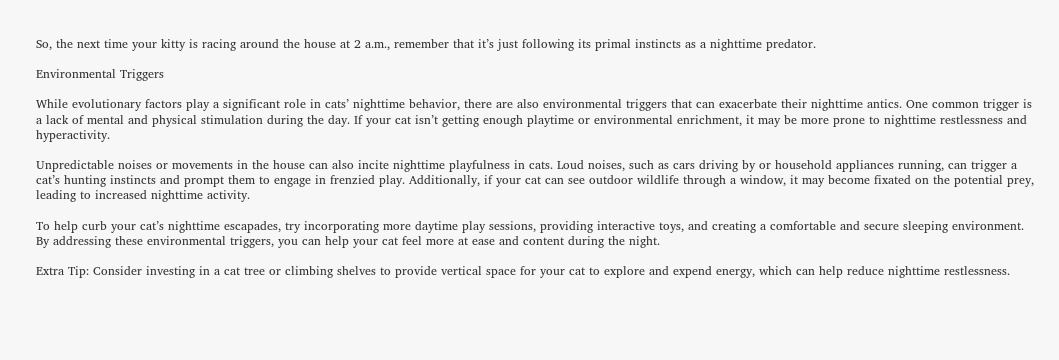So, the next time your kitty is racing around the house at 2 a.m., remember that it’s just following its primal instincts as a nighttime predator.

Environmental Triggers

While evolutionary factors play a significant role in cats’ nighttime behavior, there are also environmental triggers that can exacerbate their nighttime antics. One common trigger is a lack of mental and physical stimulation during the day. If your cat isn’t getting enough playtime or environmental enrichment, it may be more prone to nighttime restlessness and hyperactivity.

Unpredictable noises or movements in the house can also incite nighttime playfulness in cats. Loud noises, such as cars driving by or household appliances running, can trigger a cat’s hunting instincts and prompt them to engage in frenzied play. Additionally, if your cat can see outdoor wildlife through a window, it may become fixated on the potential prey, leading to increased nighttime activity.

To help curb your cat’s nighttime escapades, try incorporating more daytime play sessions, providing interactive toys, and creating a comfortable and secure sleeping environment. By addressing these environmental triggers, you can help your cat feel more at ease and content during the night.

Extra Tip: Consider investing in a cat tree or climbing shelves to provide vertical space for your cat to explore and expend energy, which can help reduce nighttime restlessness.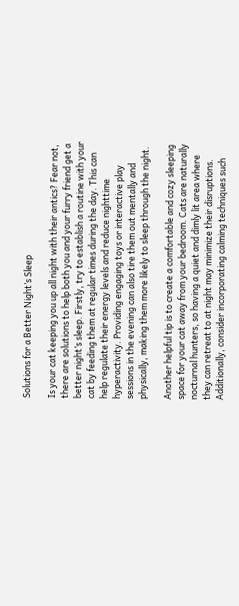Solutions for a Better Night’s Sleep

Is your cat keeping you up all night with their antics? Fear not, there are solutions to help both you and your furry friend get a better night’s sleep. Firstly, try to establish a routine with your cat by feeding them at regular times during the day. This can help regulate their energy levels and reduce nighttime hyperactivity. Providing engaging toys or interactive play sessions in the evening can also tire them out mentally and physically, making them more likely to sleep through the night.

Another helpful tip is to create a comfortable and cozy sleeping space for your cat away from your bedroom. Cats are naturally nocturnal hunters, so having a quiet and dimly lit area where they can retreat to at night may minimize their disruptions. Additionally, consider incorporating calming techniques such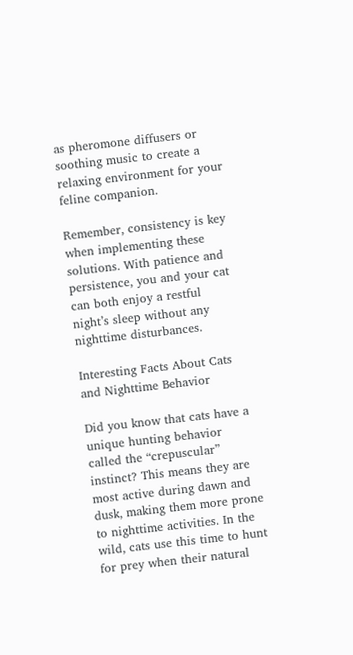as pheromone diffusers or soothing music to create a relaxing environment for your feline companion.

Remember, consistency is key when implementing these solutions. With patience and persistence, you and your cat can both enjoy a restful night’s sleep without any nighttime disturbances.

Interesting Facts About Cats and Nighttime Behavior

Did you know that cats have a unique hunting behavior called the “crepuscular” instinct? This means they are most active during dawn and dusk, making them more prone to nighttime activities. In the wild, cats use this time to hunt for prey when their natural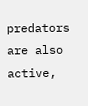predators are also active,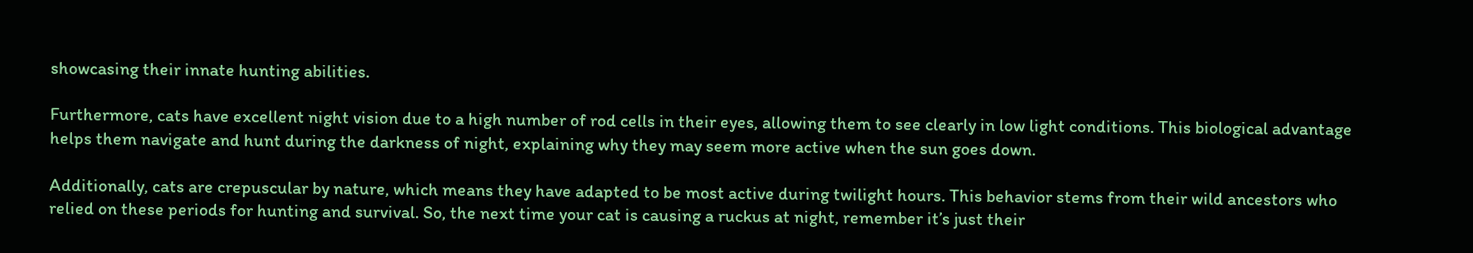showcasing their innate hunting abilities.

Furthermore, cats have excellent night vision due to a high number of rod cells in their eyes, allowing them to see clearly in low light conditions. This biological advantage helps them navigate and hunt during the darkness of night, explaining why they may seem more active when the sun goes down.

Additionally, cats are crepuscular by nature, which means they have adapted to be most active during twilight hours. This behavior stems from their wild ancestors who relied on these periods for hunting and survival. So, the next time your cat is causing a ruckus at night, remember it’s just their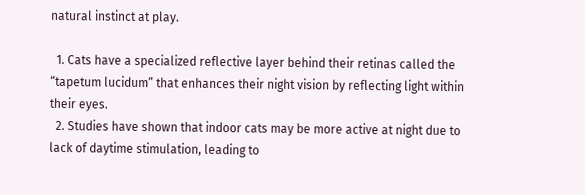natural instinct at play.

  1. Cats have a specialized reflective layer behind their retinas called the “tapetum lucidum” that enhances their night vision by reflecting light within their eyes.
  2. Studies have shown that indoor cats may be more active at night due to lack of daytime stimulation, leading to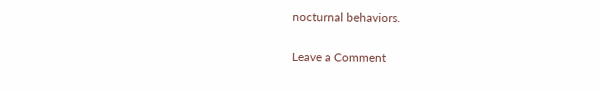nocturnal behaviors.

Leave a Comment